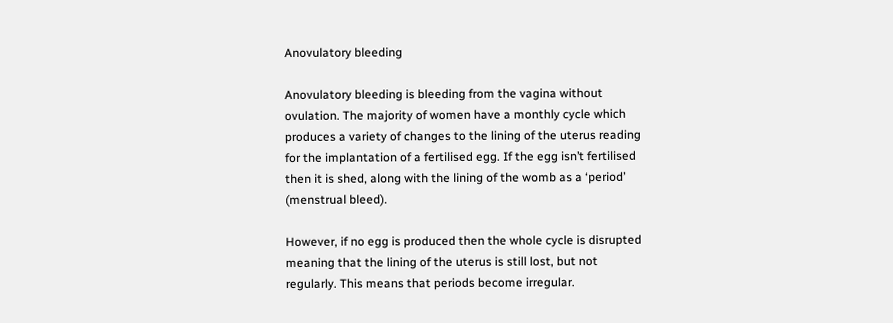Anovulatory bleeding

Anovulatory bleeding is bleeding from the vagina without ovulation. The majority of women have a monthly cycle which produces a variety of changes to the lining of the uterus reading for the implantation of a fertilised egg. If the egg isn’t fertilised then it is shed, along with the lining of the womb as a ‘period’ (menstrual bleed).

However, if no egg is produced then the whole cycle is disrupted meaning that the lining of the uterus is still lost, but not regularly. This means that periods become irregular.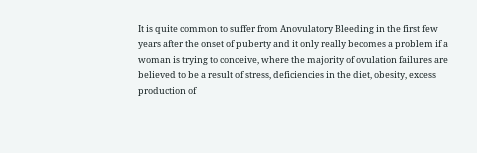It is quite common to suffer from Anovulatory Bleeding in the first few years after the onset of puberty and it only really becomes a problem if a woman is trying to conceive, where the majority of ovulation failures are believed to be a result of stress, deficiencies in the diet, obesity, excess production of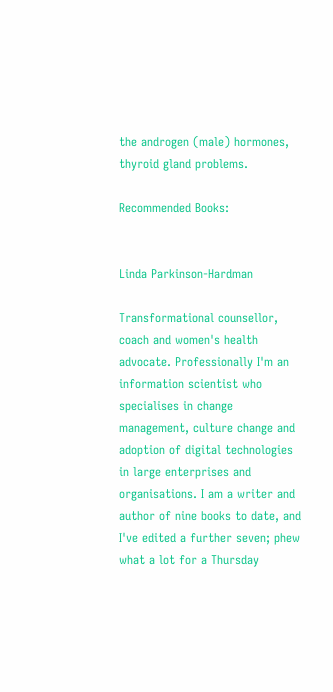the androgen (male) hormones, thyroid gland problems.

Recommended Books:


Linda Parkinson-Hardman

Transformational counsellor, coach and women's health advocate. Professionally I'm an information scientist who specialises in change management, culture change and adoption of digital technologies in large enterprises and organisations. I am a writer and author of nine books to date, and I've edited a further seven; phew what a lot for a Thursday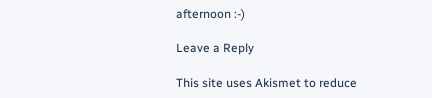afternoon :-)

Leave a Reply

This site uses Akismet to reduce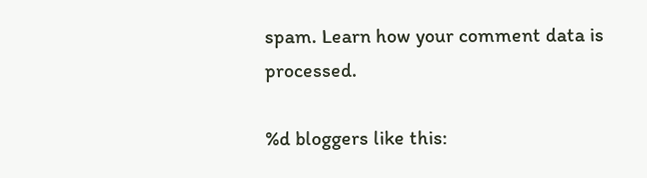spam. Learn how your comment data is processed.

%d bloggers like this: